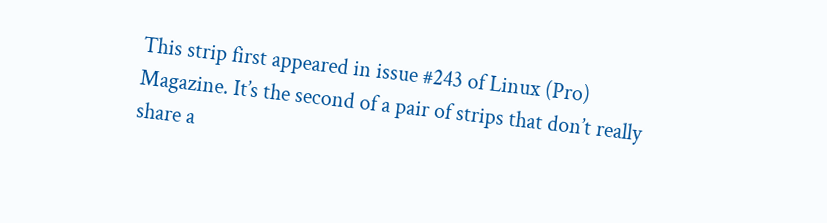This strip first appeared in issue #243 of Linux (Pro) Magazine. It’s the second of a pair of strips that don’t really share a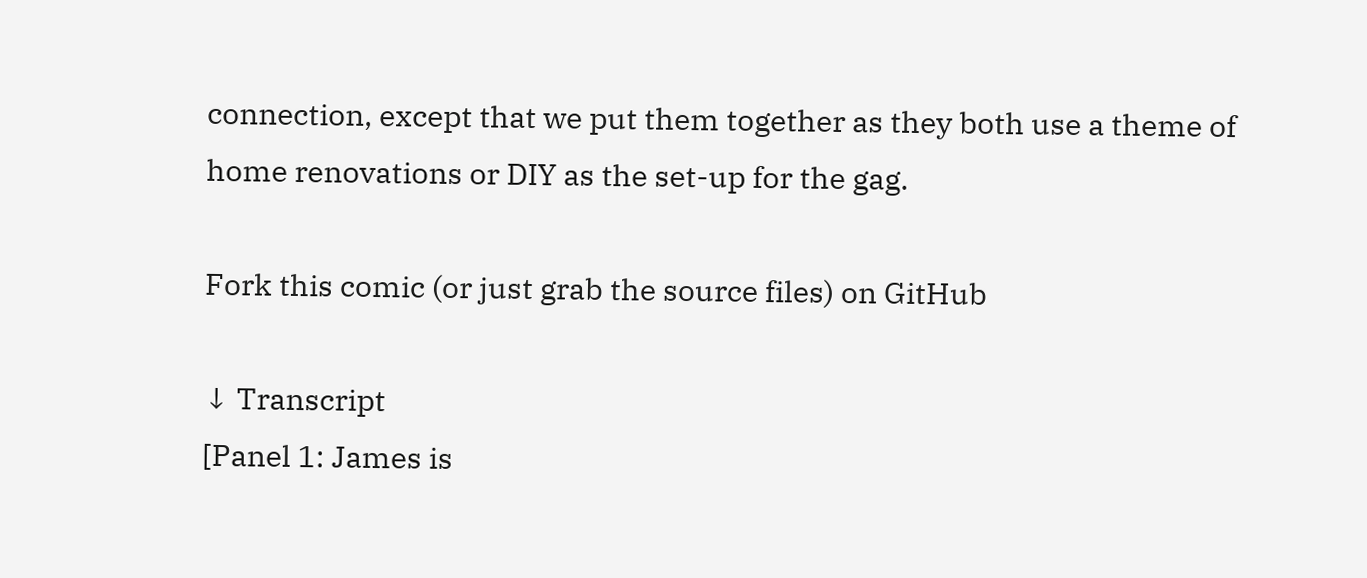connection, except that we put them together as they both use a theme of home renovations or DIY as the set-up for the gag.

Fork this comic (or just grab the source files) on GitHub

↓ Transcript
[Panel 1: James is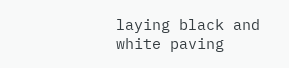laying black and white paving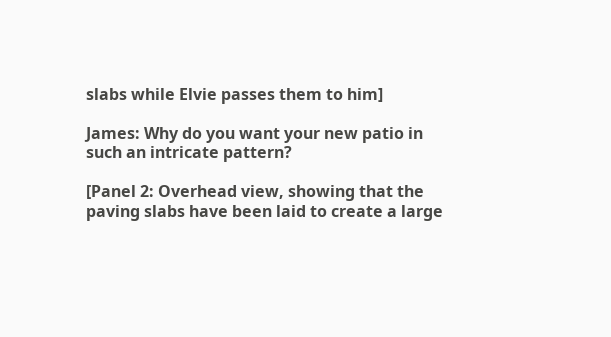slabs while Elvie passes them to him]

James: Why do you want your new patio in such an intricate pattern?

[Panel 2: Overhead view, showing that the paving slabs have been laid to create a large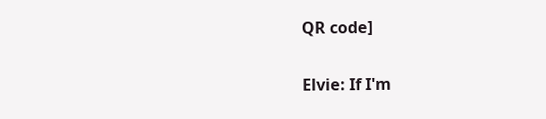QR code]

Elvie: If I'm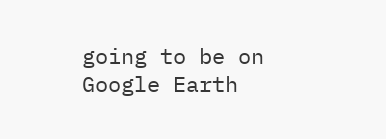going to be on Google Earth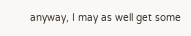anyway, I may as well get some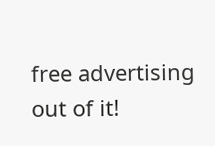free advertising out of it!